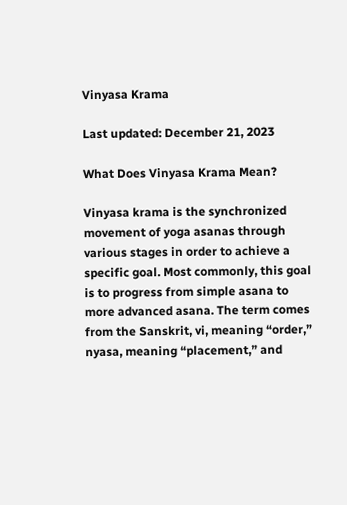Vinyasa Krama

Last updated: December 21, 2023

What Does Vinyasa Krama Mean?

Vinyasa krama is the synchronized movement of yoga asanas through various stages in order to achieve a specific goal. Most commonly, this goal is to progress from simple asana to more advanced asana. The term comes from the Sanskrit, vi, meaning “order,” nyasa, meaning “placement,” and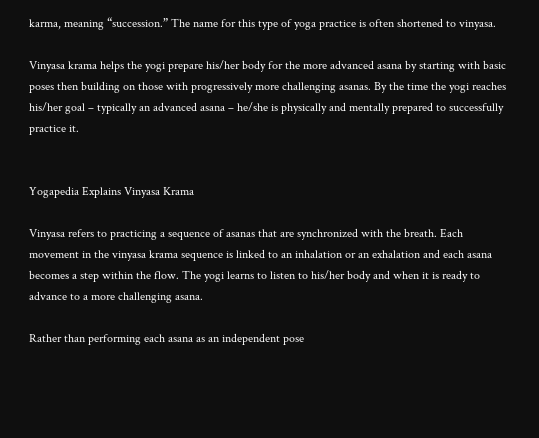karma, meaning “succession.” The name for this type of yoga practice is often shortened to vinyasa.

Vinyasa krama helps the yogi prepare his/her body for the more advanced asana by starting with basic poses then building on those with progressively more challenging asanas. By the time the yogi reaches his/her goal – typically an advanced asana – he/she is physically and mentally prepared to successfully practice it.


Yogapedia Explains Vinyasa Krama

Vinyasa refers to practicing a sequence of asanas that are synchronized with the breath. Each movement in the vinyasa krama sequence is linked to an inhalation or an exhalation and each asana becomes a step within the flow. The yogi learns to listen to his/her body and when it is ready to advance to a more challenging asana.

Rather than performing each asana as an independent pose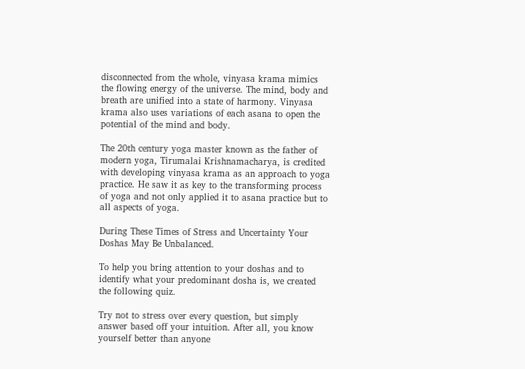disconnected from the whole, vinyasa krama mimics the flowing energy of the universe. The mind, body and breath are unified into a state of harmony. Vinyasa krama also uses variations of each asana to open the potential of the mind and body.

The 20th century yoga master known as the father of modern yoga, Tirumalai Krishnamacharya, is credited with developing vinyasa krama as an approach to yoga practice. He saw it as key to the transforming process of yoga and not only applied it to asana practice but to all aspects of yoga.

During These Times of Stress and Uncertainty Your Doshas May Be Unbalanced.

To help you bring attention to your doshas and to identify what your predominant dosha is, we created the following quiz.

Try not to stress over every question, but simply answer based off your intuition. After all, you know yourself better than anyone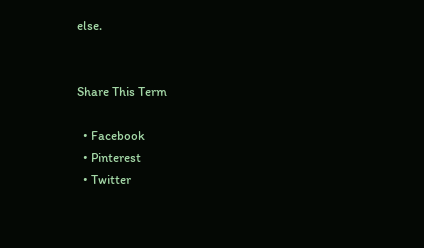else.


Share This Term

  • Facebook
  • Pinterest
  • Twitter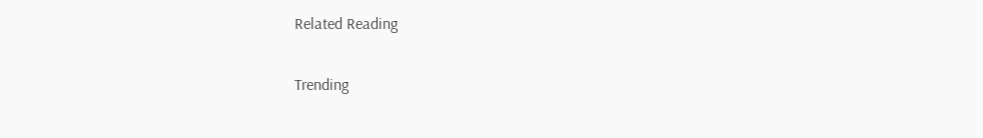Related Reading

Trending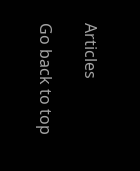Articles

Go back to top